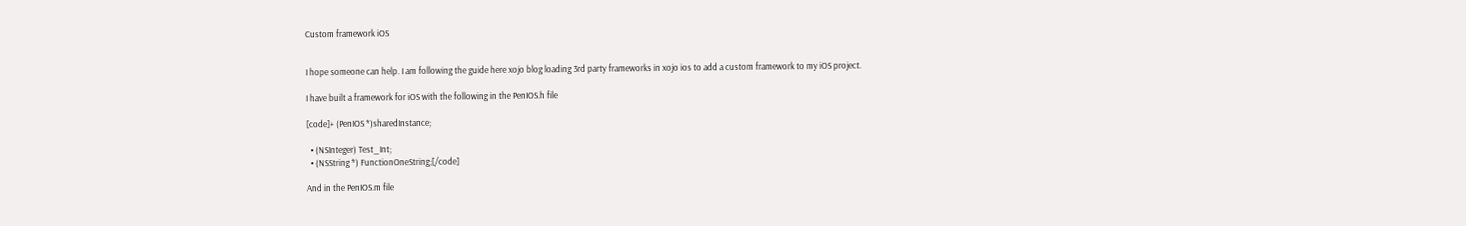Custom framework iOS


I hope someone can help. I am following the guide here xojo blog loading 3rd party frameworks in xojo ios to add a custom framework to my iOS project.

I have built a framework for iOS with the following in the PenIOS.h file

[code]+ (PenIOS *)sharedInstance;

  • (NSInteger) Test_Int;
  • (NSString *) FunctionOneString;[/code]

And in the PenIOS.m file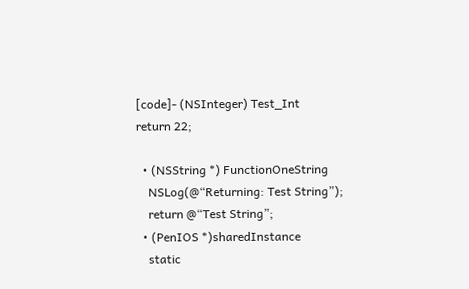[code]- (NSInteger) Test_Int
return 22;

  • (NSString *) FunctionOneString
    NSLog(@“Returning: Test String”);
    return @“Test String”;
  • (PenIOS *)sharedInstance
    static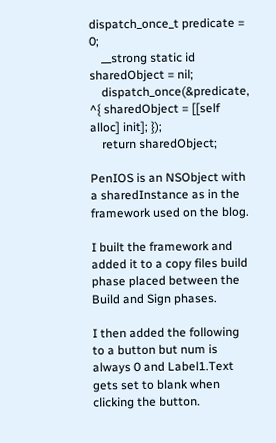dispatch_once_t predicate = 0;
    __strong static id sharedObject = nil;
    dispatch_once(&predicate, ^{ sharedObject = [[self alloc] init]; });
    return sharedObject;

PenIOS is an NSObject with a sharedInstance as in the framework used on the blog.

I built the framework and added it to a copy files build phase placed between the Build and Sign phases.

I then added the following to a button but num is always 0 and Label1.Text gets set to blank when clicking the button.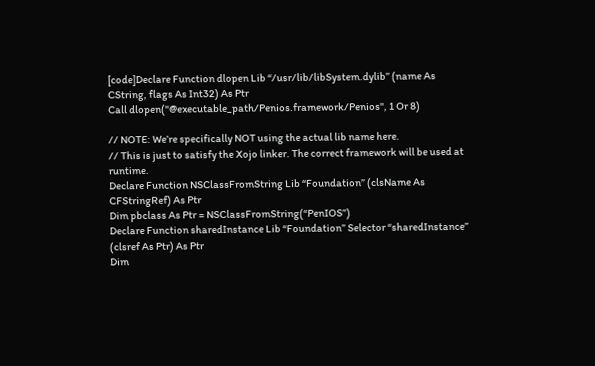[code]Declare Function dlopen Lib “/usr/lib/libSystem.dylib” (name As CString, flags As Int32) As Ptr
Call dlopen("@executable_path/Penios.framework/Penios", 1 Or 8)

// NOTE: We’re specifically NOT using the actual lib name here.
// This is just to satisfy the Xojo linker. The correct framework will be used at runtime.
Declare Function NSClassFromString Lib “Foundation” (clsName As CFStringRef) As Ptr
Dim pbclass As Ptr = NSClassFromString(“PenIOS”)
Declare Function sharedInstance Lib “Foundation” Selector “sharedInstance” (clsref As Ptr) As Ptr
Dim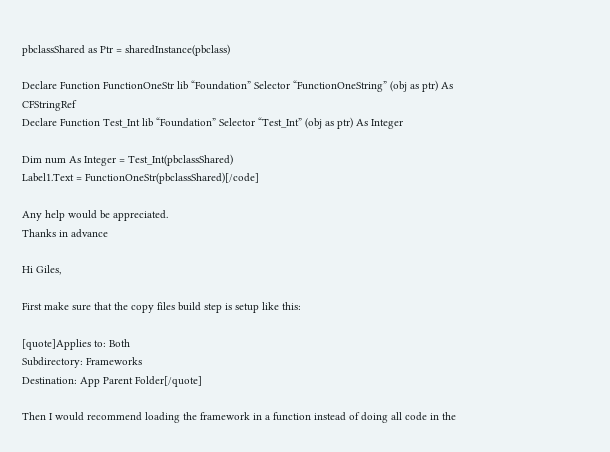pbclassShared as Ptr = sharedInstance(pbclass)

Declare Function FunctionOneStr lib “Foundation” Selector “FunctionOneString” (obj as ptr) As CFStringRef
Declare Function Test_Int lib “Foundation” Selector “Test_Int” (obj as ptr) As Integer

Dim num As Integer = Test_Int(pbclassShared)
Label1.Text = FunctionOneStr(pbclassShared)[/code]

Any help would be appreciated.
Thanks in advance

Hi Giles,

First make sure that the copy files build step is setup like this:

[quote]Applies to: Both
Subdirectory: Frameworks
Destination: App Parent Folder[/quote]

Then I would recommend loading the framework in a function instead of doing all code in the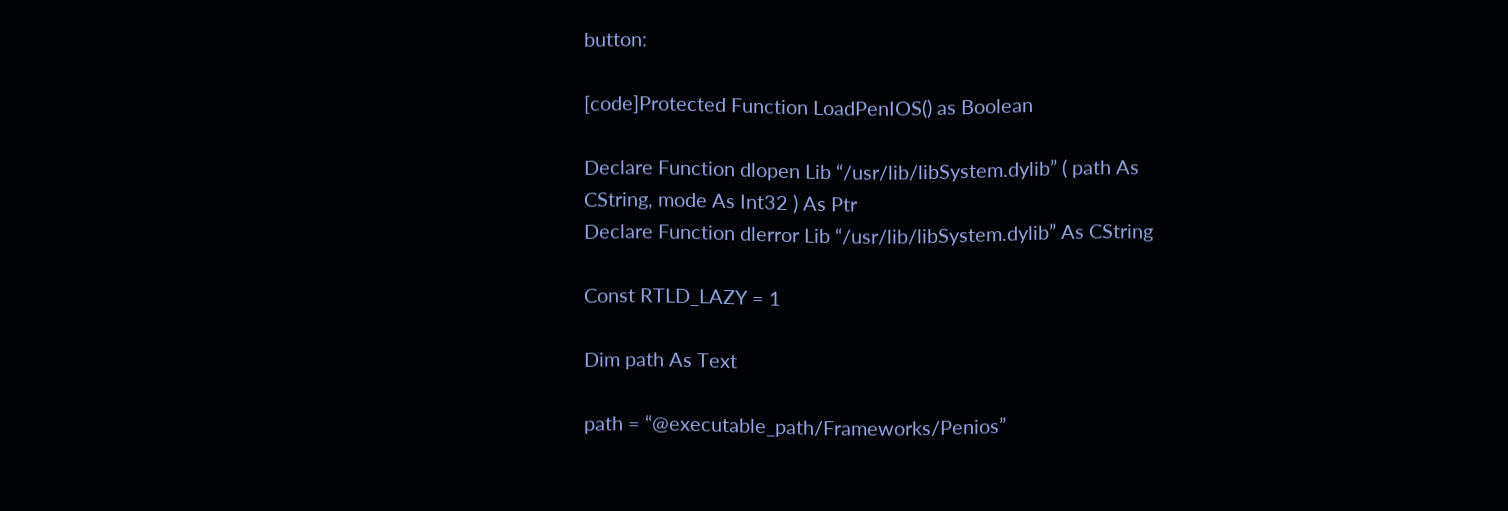button:

[code]Protected Function LoadPenIOS() as Boolean

Declare Function dlopen Lib “/usr/lib/libSystem.dylib” ( path As CString, mode As Int32 ) As Ptr
Declare Function dlerror Lib “/usr/lib/libSystem.dylib” As CString

Const RTLD_LAZY = 1

Dim path As Text

path = “@executable_path/Frameworks/Penios”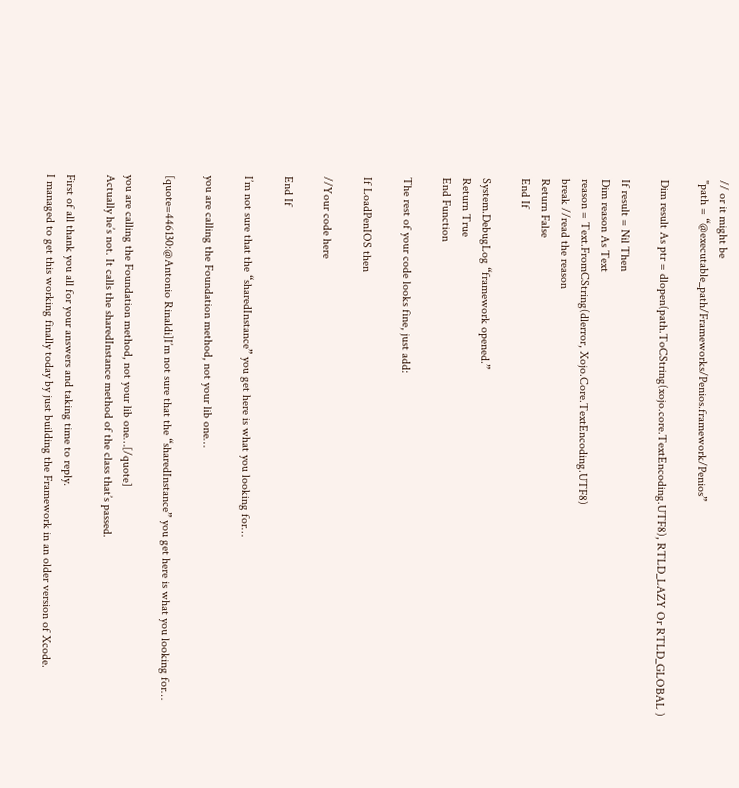// or it might be
"path = “@executable_path/Frameworks/Penios.framework/Penios”

Dim result As ptr = dlopen(path.ToCString(xojo.core.TextEncoding.UTF8), RTLD_LAZY Or RTLD_GLOBAL )

If result = Nil Then
Dim reason As Text
reason = Text.FromCString(dlerror, Xojo.Core.TextEncoding.UTF8)
break //read the reason
Return False
End If

System.DebugLog “framework opened.”
Return True
End Function

The rest of your code looks fine, just add:

If LoadPenIOS then

//Your code here

End If

I’m not sure that the “sharedInstance” you get here is what you looking for…

you are calling the Foundation method, not your lib one…

[quote=446130:@Antonio Rinaldi]I’m not sure that the “sharedInstance” you get here is what you looking for…

you are calling the Foundation method, not your lib one…[/quote]
Actually he’s not. It calls the sharedInstance method of the class that’s passed.

First of all thank you all for your answers and taking time to reply.
I managed to get this working finally today by just building the Framework in an older version of Xcode.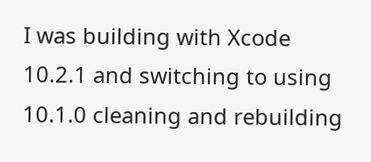I was building with Xcode 10.2.1 and switching to using 10.1.0 cleaning and rebuilding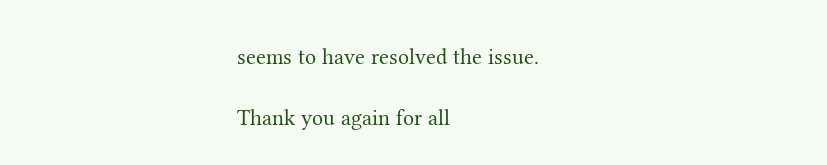seems to have resolved the issue.

Thank you again for all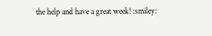the help and have a great week! :smiley: